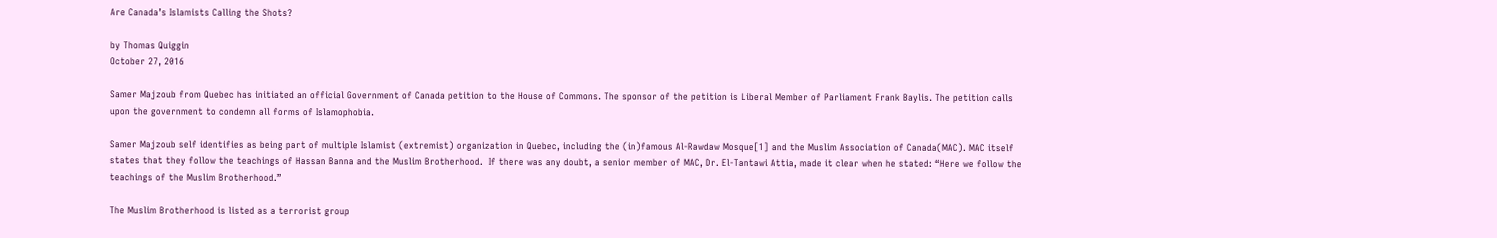Are Canada’s Islamists Calling the Shots?

by Thomas Quiggin
October 27, 2016

Samer Majzoub from Quebec has initiated an official Government of Canada petition to the House of Commons. The sponsor of the petition is Liberal Member of Parliament Frank Baylis. The petition calls upon the government to condemn all forms of Islamophobia.

Samer Majzoub self identifies as being part of multiple Islamist (extremist) organization in Quebec, including the (in)famous Al-Rawdaw Mosque[1] and the Muslim Association of Canada(MAC). MAC itself states that they follow the teachings of Hassan Banna and the Muslim Brotherhood.  If there was any doubt, a senior member of MAC, Dr. El-Tantawi Attia, made it clear when he stated: “Here we follow the teachings of the Muslim Brotherhood.”

The Muslim Brotherhood is listed as a terrorist group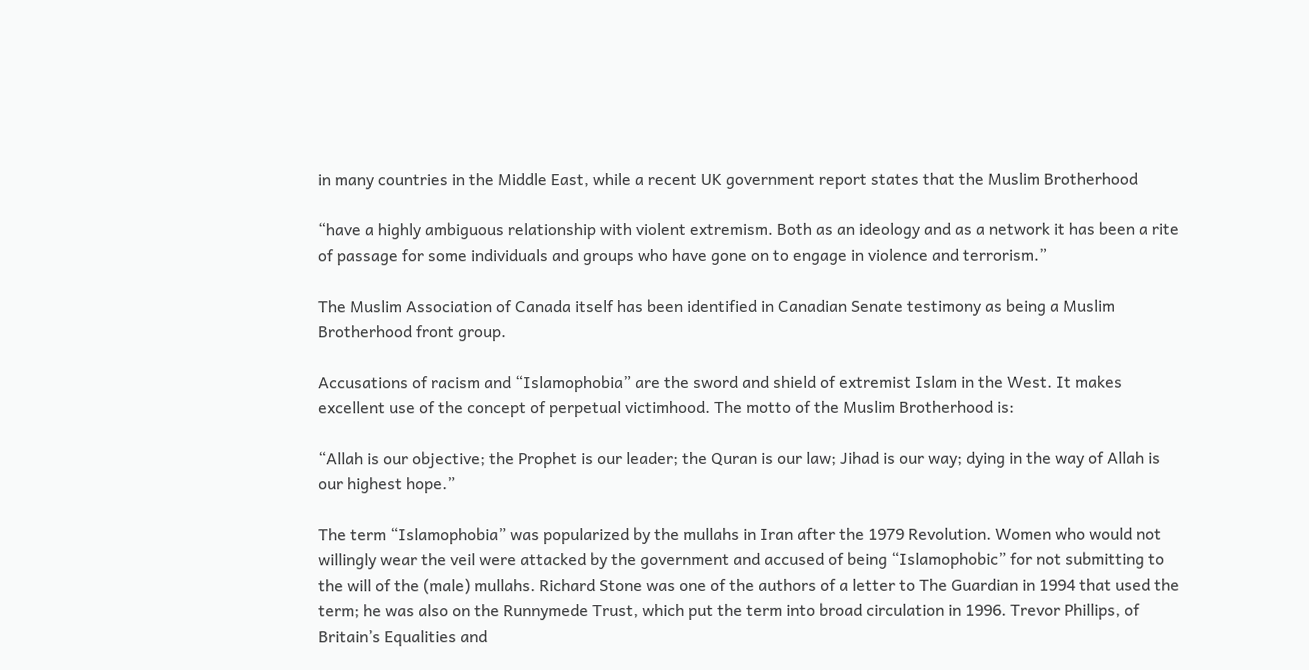in many countries in the Middle East, while a recent UK government report states that the Muslim Brotherhood

“have a highly ambiguous relationship with violent extremism. Both as an ideology and as a network it has been a rite of passage for some individuals and groups who have gone on to engage in violence and terrorism.”

The Muslim Association of Canada itself has been identified in Canadian Senate testimony as being a Muslim Brotherhood front group.

Accusations of racism and “Islamophobia” are the sword and shield of extremist Islam in the West. It makes excellent use of the concept of perpetual victimhood. The motto of the Muslim Brotherhood is:

“Allah is our objective; the Prophet is our leader; the Quran is our law; Jihad is our way; dying in the way of Allah is our highest hope.”

The term “Islamophobia” was popularized by the mullahs in Iran after the 1979 Revolution. Women who would not willingly wear the veil were attacked by the government and accused of being “Islamophobic” for not submitting to the will of the (male) mullahs. Richard Stone was one of the authors of a letter to The Guardian in 1994 that used the term; he was also on the Runnymede Trust, which put the term into broad circulation in 1996. Trevor Phillips, of Britain’s Equalities and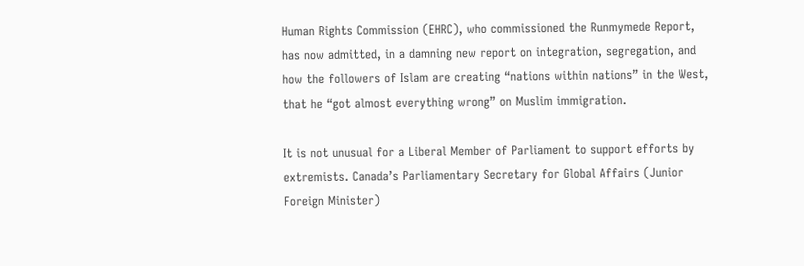Human Rights Commission (EHRC), who commissioned the Runmymede Report, has now admitted, in a damning new report on integration, segregation, and how the followers of Islam are creating “nations within nations” in the West, that he “got almost everything wrong” on Muslim immigration.

It is not unusual for a Liberal Member of Parliament to support efforts by extremists. Canada’s Parliamentary Secretary for Global Affairs (Junior Foreign Minister)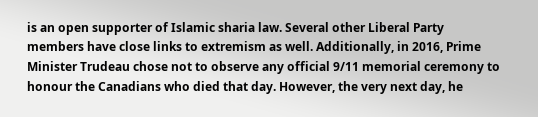is an open supporter of Islamic sharia law. Several other Liberal Party members have close links to extremism as well. Additionally, in 2016, Prime Minister Trudeau chose not to observe any official 9/11 memorial ceremony to honour the Canadians who died that day. However, the very next day, he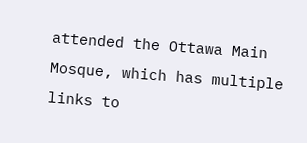attended the Ottawa Main Mosque, which has multiple links to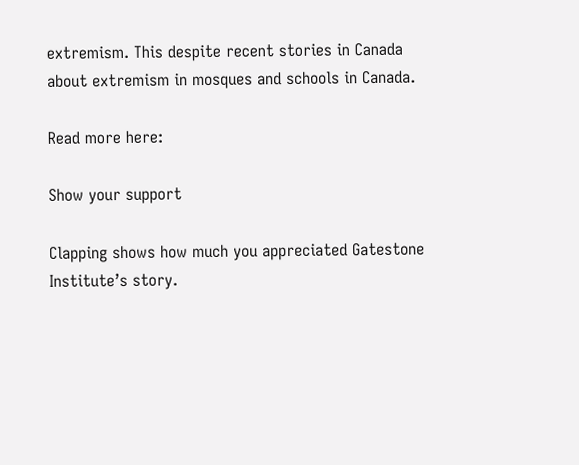extremism. This despite recent stories in Canada about extremism in mosques and schools in Canada.

Read more here:

Show your support

Clapping shows how much you appreciated Gatestone Institute’s story.